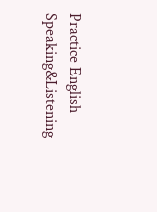Practice English Speaking&Listening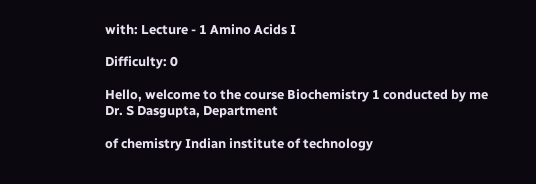with: Lecture - 1 Amino Acids I

Difficulty: 0

Hello, welcome to the course Biochemistry 1 conducted by me Dr. S Dasgupta, Department

of chemistry Indian institute of technology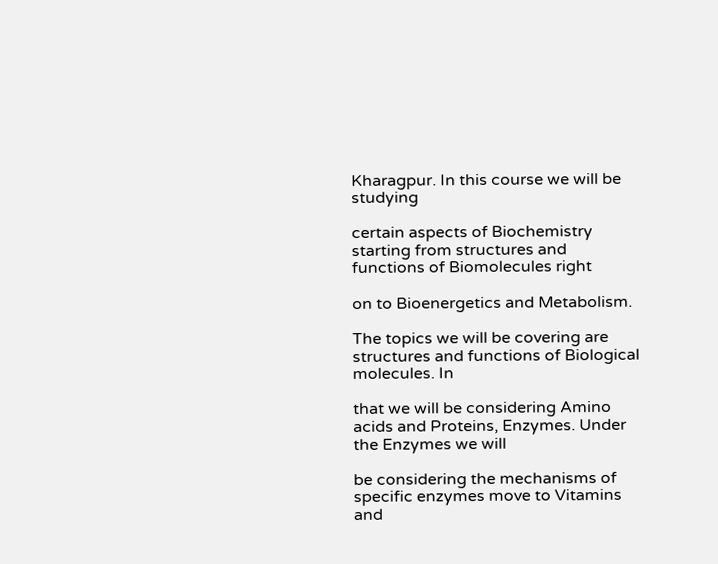Kharagpur. In this course we will be studying

certain aspects of Biochemistry starting from structures and functions of Biomolecules right

on to Bioenergetics and Metabolism.

The topics we will be covering are structures and functions of Biological molecules. In

that we will be considering Amino acids and Proteins, Enzymes. Under the Enzymes we will

be considering the mechanisms of specific enzymes move to Vitamins and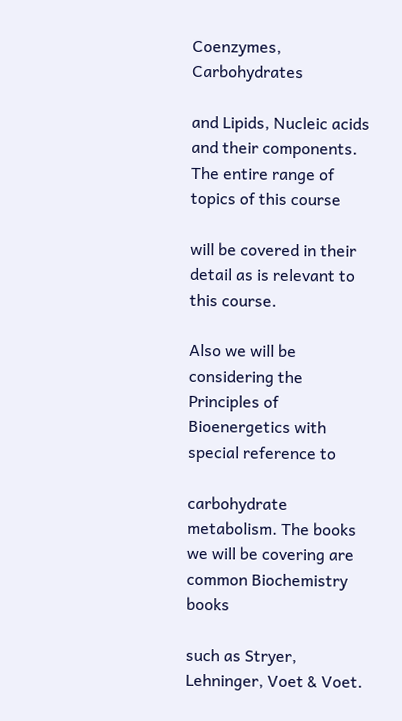Coenzymes, Carbohydrates

and Lipids, Nucleic acids and their components. The entire range of topics of this course

will be covered in their detail as is relevant to this course.

Also we will be considering the Principles of Bioenergetics with special reference to

carbohydrate metabolism. The books we will be covering are common Biochemistry books

such as Stryer, Lehninger, Voet & Voet.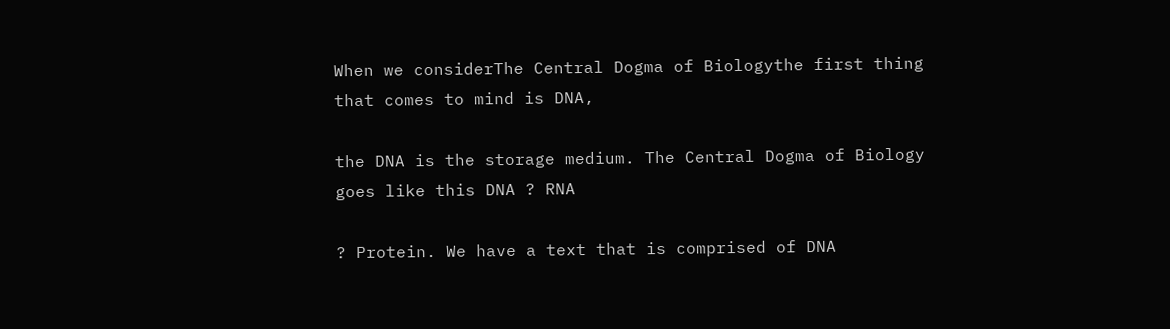When we considerThe Central Dogma of Biologythe first thing that comes to mind is DNA,

the DNA is the storage medium. The Central Dogma of Biology goes like this DNA ? RNA

? Protein. We have a text that is comprised of DNA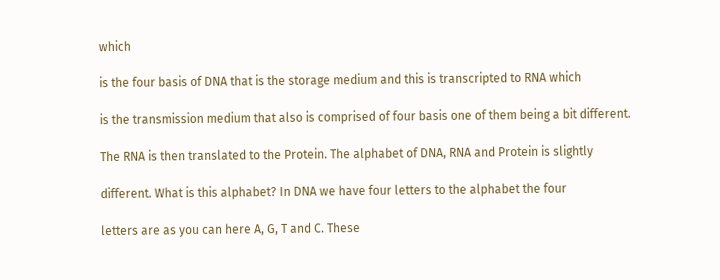which

is the four basis of DNA that is the storage medium and this is transcripted to RNA which

is the transmission medium that also is comprised of four basis one of them being a bit different.

The RNA is then translated to the Protein. The alphabet of DNA, RNA and Protein is slightly

different. What is this alphabet? In DNA we have four letters to the alphabet the four

letters are as you can here A, G, T and C. These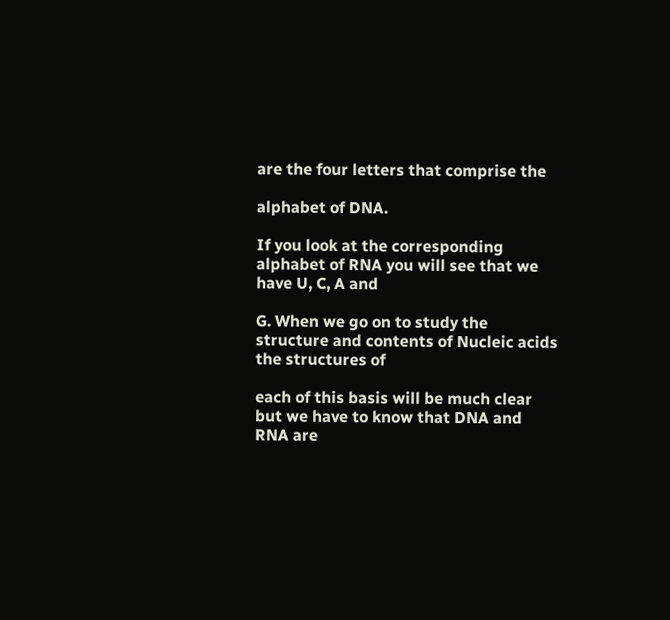are the four letters that comprise the

alphabet of DNA.

If you look at the corresponding alphabet of RNA you will see that we have U, C, A and

G. When we go on to study the structure and contents of Nucleic acids the structures of

each of this basis will be much clear but we have to know that DNA and RNA are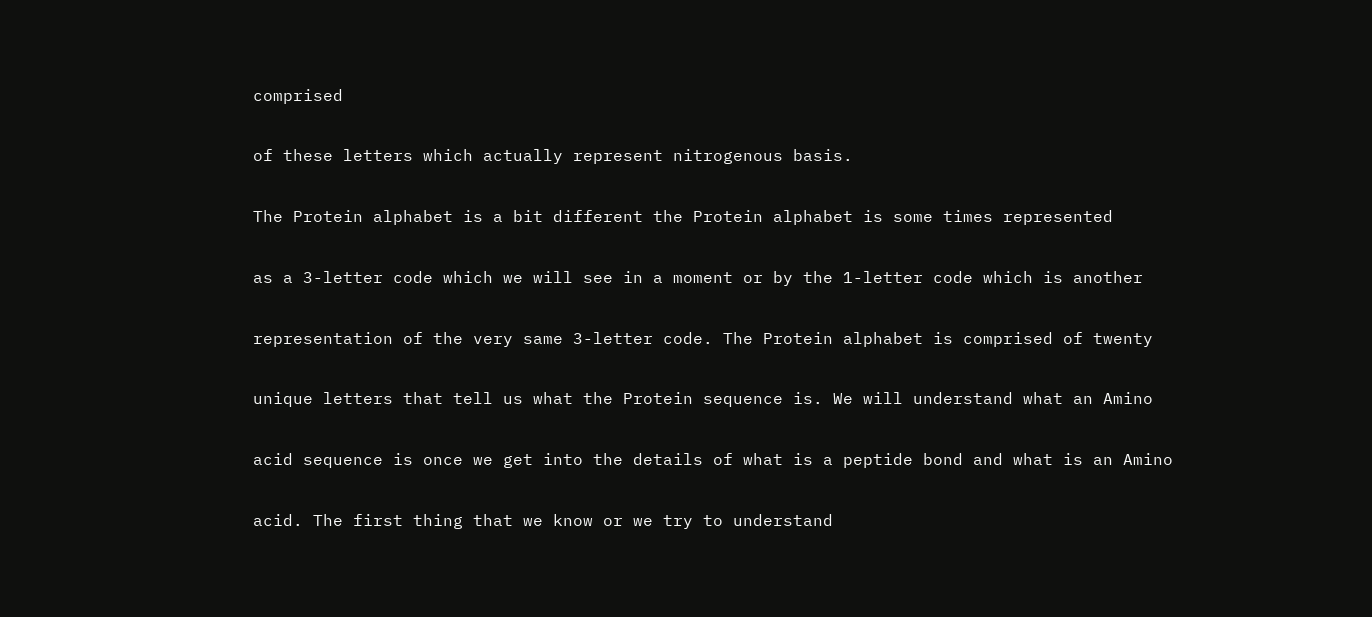comprised

of these letters which actually represent nitrogenous basis.

The Protein alphabet is a bit different the Protein alphabet is some times represented

as a 3-letter code which we will see in a moment or by the 1-letter code which is another

representation of the very same 3-letter code. The Protein alphabet is comprised of twenty

unique letters that tell us what the Protein sequence is. We will understand what an Amino

acid sequence is once we get into the details of what is a peptide bond and what is an Amino

acid. The first thing that we know or we try to understand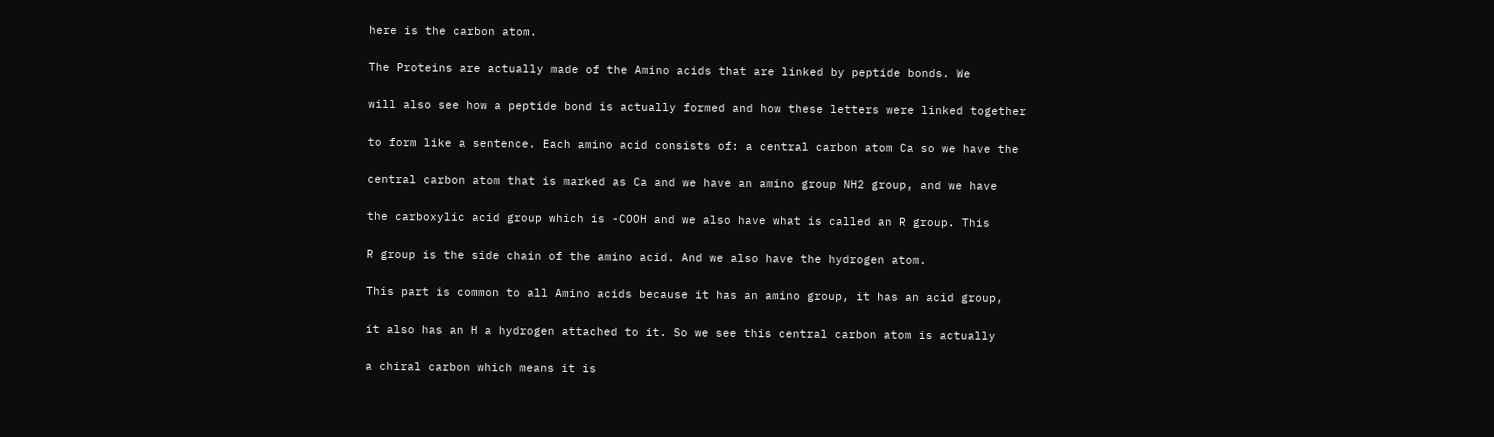here is the carbon atom.

The Proteins are actually made of the Amino acids that are linked by peptide bonds. We

will also see how a peptide bond is actually formed and how these letters were linked together

to form like a sentence. Each amino acid consists of: a central carbon atom Ca so we have the

central carbon atom that is marked as Ca and we have an amino group NH2 group, and we have

the carboxylic acid group which is -COOH and we also have what is called an R group. This

R group is the side chain of the amino acid. And we also have the hydrogen atom.

This part is common to all Amino acids because it has an amino group, it has an acid group,

it also has an H a hydrogen attached to it. So we see this central carbon atom is actually

a chiral carbon which means it is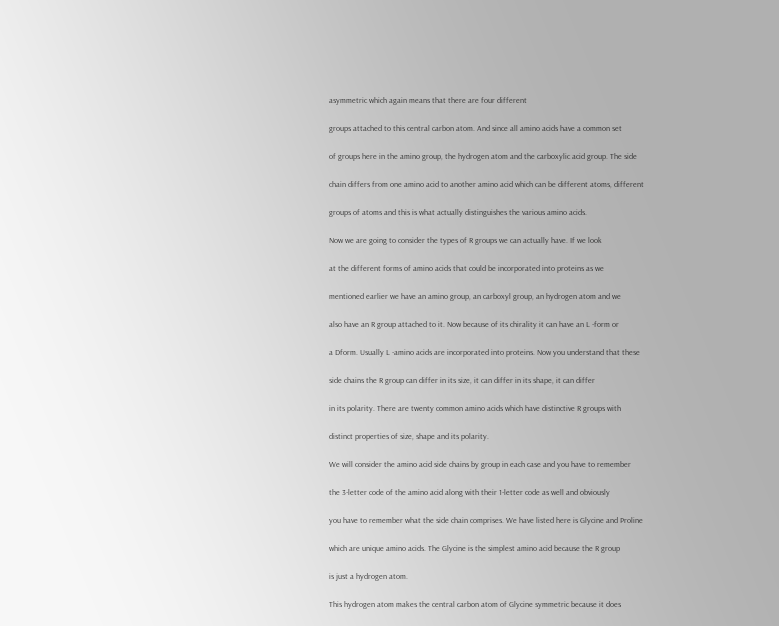asymmetric which again means that there are four different

groups attached to this central carbon atom. And since all amino acids have a common set

of groups here in the amino group, the hydrogen atom and the carboxylic acid group. The side

chain differs from one amino acid to another amino acid which can be different atoms, different

groups of atoms and this is what actually distinguishes the various amino acids.

Now we are going to consider the types of R groups we can actually have. If we look

at the different forms of amino acids that could be incorporated into proteins as we

mentioned earlier we have an amino group, an carboxyl group, an hydrogen atom and we

also have an R group attached to it. Now because of its chirality it can have an L -form or

a Dform. Usually L -amino acids are incorporated into proteins. Now you understand that these

side chains the R group can differ in its size, it can differ in its shape, it can differ

in its polarity. There are twenty common amino acids which have distinctive R groups with

distinct properties of size, shape and its polarity.

We will consider the amino acid side chains by group in each case and you have to remember

the 3-letter code of the amino acid along with their 1-letter code as well and obviously

you have to remember what the side chain comprises. We have listed here is Glycine and Proline

which are unique amino acids. The Glycine is the simplest amino acid because the R group

is just a hydrogen atom.

This hydrogen atom makes the central carbon atom of Glycine symmetric because it does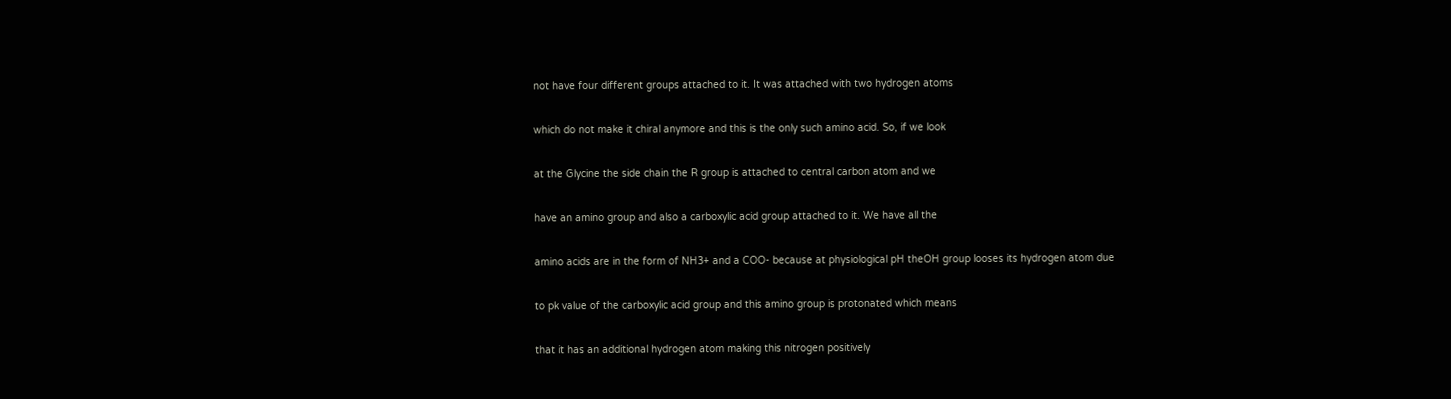not have four different groups attached to it. It was attached with two hydrogen atoms

which do not make it chiral anymore and this is the only such amino acid. So, if we look

at the Glycine the side chain the R group is attached to central carbon atom and we

have an amino group and also a carboxylic acid group attached to it. We have all the

amino acids are in the form of NH3+ and a COO- because at physiological pH theOH group looses its hydrogen atom due

to pk value of the carboxylic acid group and this amino group is protonated which means

that it has an additional hydrogen atom making this nitrogen positively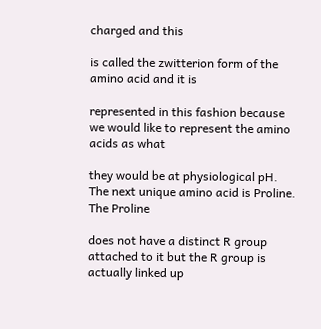charged and this

is called the zwitterion form of the amino acid and it is

represented in this fashion because we would like to represent the amino acids as what

they would be at physiological pH. The next unique amino acid is Proline. The Proline

does not have a distinct R group attached to it but the R group is actually linked up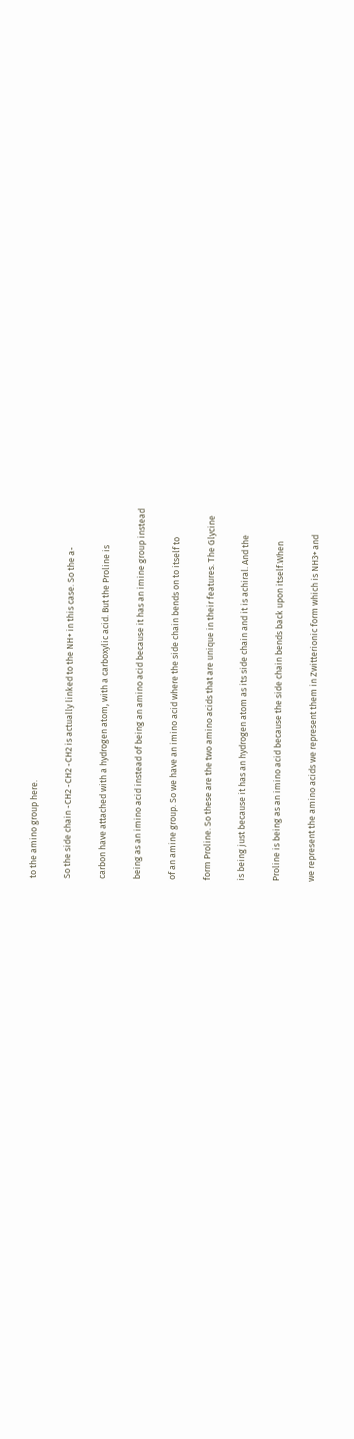to the amino group here.

So the side chain -CH2 -CH2 -CH2 is actually linked to the NH+ in this case. So the a-

carbon have attached with a hydrogen atom, with a carboxylic acid. But the Proline is

being as an imino acid instead of being an amino acid because it has an imine group instead

of an amine group. So we have an imino acid where the side chain bends on to itself to

form Proline. So these are the two amino acids that are unique in their features. The Glycine

is being just because it has an hydrogen atom as its side chain and it is achiral. And the

Proline is being as an imino acid because the side chain bends back upon itself.When

we represent the amino acids we represent them in Zwitterionic form which is NH3+ and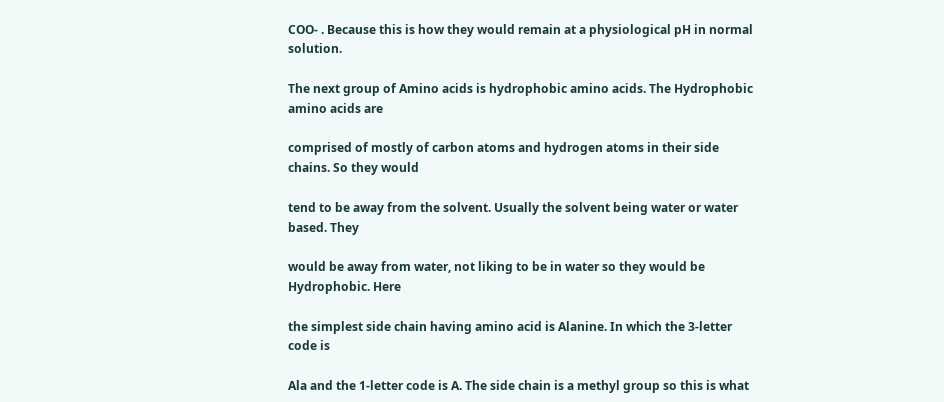COO- . Because this is how they would remain at a physiological pH in normal solution.

The next group of Amino acids is hydrophobic amino acids. The Hydrophobic amino acids are

comprised of mostly of carbon atoms and hydrogen atoms in their side chains. So they would

tend to be away from the solvent. Usually the solvent being water or water based. They

would be away from water, not liking to be in water so they would be Hydrophobic. Here

the simplest side chain having amino acid is Alanine. In which the 3-letter code is

Ala and the 1-letter code is A. The side chain is a methyl group so this is what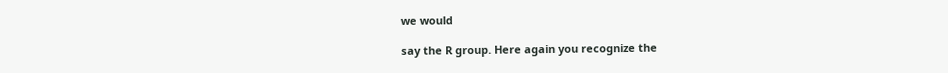we would

say the R group. Here again you recognize the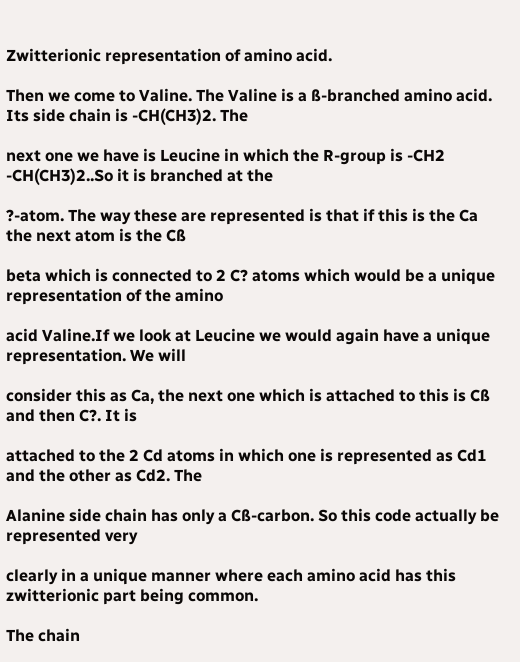Zwitterionic representation of amino acid.

Then we come to Valine. The Valine is a ß-branched amino acid. Its side chain is -CH(CH3)2. The

next one we have is Leucine in which the R-group is -CH2 -CH(CH3)2..So it is branched at the

?-atom. The way these are represented is that if this is the Ca the next atom is the Cß

beta which is connected to 2 C? atoms which would be a unique representation of the amino

acid Valine.If we look at Leucine we would again have a unique representation. We will

consider this as Ca, the next one which is attached to this is Cß and then C?. It is

attached to the 2 Cd atoms in which one is represented as Cd1 and the other as Cd2. The

Alanine side chain has only a Cß-carbon. So this code actually be represented very

clearly in a unique manner where each amino acid has this zwitterionic part being common.

The chain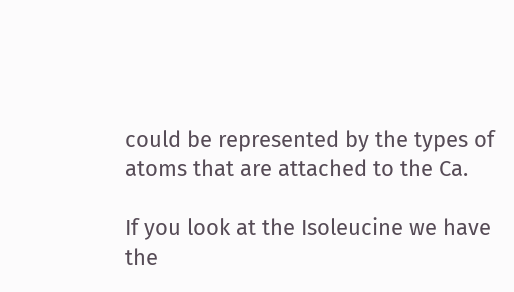could be represented by the types of atoms that are attached to the Ca.

If you look at the Isoleucine we have the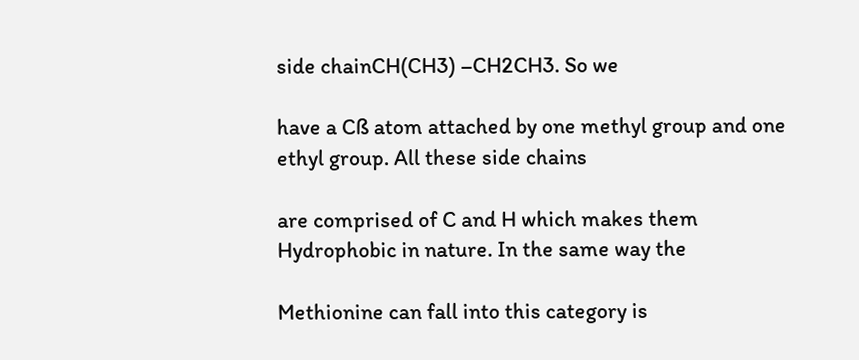side chainCH(CH3) –CH2CH3. So we

have a Cß atom attached by one methyl group and one ethyl group. All these side chains

are comprised of C and H which makes them Hydrophobic in nature. In the same way the

Methionine can fall into this category is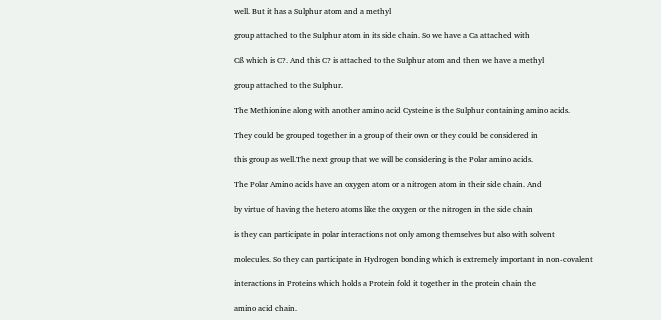well. But it has a Sulphur atom and a methyl

group attached to the Sulphur atom in its side chain. So we have a Ca attached with

Cß which is C?. And this C? is attached to the Sulphur atom and then we have a methyl

group attached to the Sulphur.

The Methionine along with another amino acid Cysteine is the Sulphur containing amino acids.

They could be grouped together in a group of their own or they could be considered in

this group as well.The next group that we will be considering is the Polar amino acids.

The Polar Amino acids have an oxygen atom or a nitrogen atom in their side chain. And

by virtue of having the hetero atoms like the oxygen or the nitrogen in the side chain

is they can participate in polar interactions not only among themselves but also with solvent

molecules. So they can participate in Hydrogen bonding which is extremely important in non-covalent

interactions in Proteins which holds a Protein fold it together in the protein chain the

amino acid chain.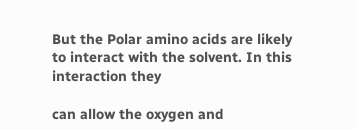But the Polar amino acids are likely to interact with the solvent. In this interaction they

can allow the oxygen and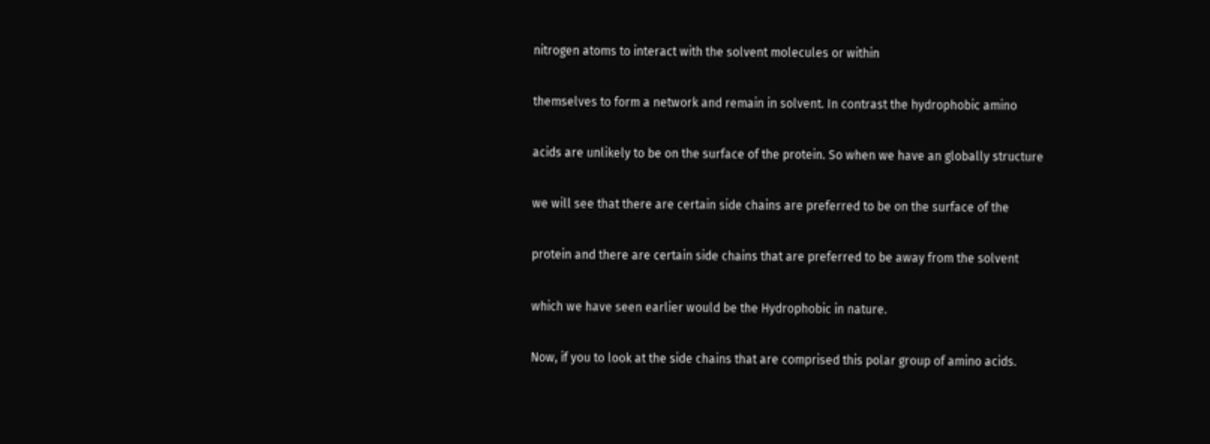nitrogen atoms to interact with the solvent molecules or within

themselves to form a network and remain in solvent. In contrast the hydrophobic amino

acids are unlikely to be on the surface of the protein. So when we have an globally structure

we will see that there are certain side chains are preferred to be on the surface of the

protein and there are certain side chains that are preferred to be away from the solvent

which we have seen earlier would be the Hydrophobic in nature.

Now, if you to look at the side chains that are comprised this polar group of amino acids.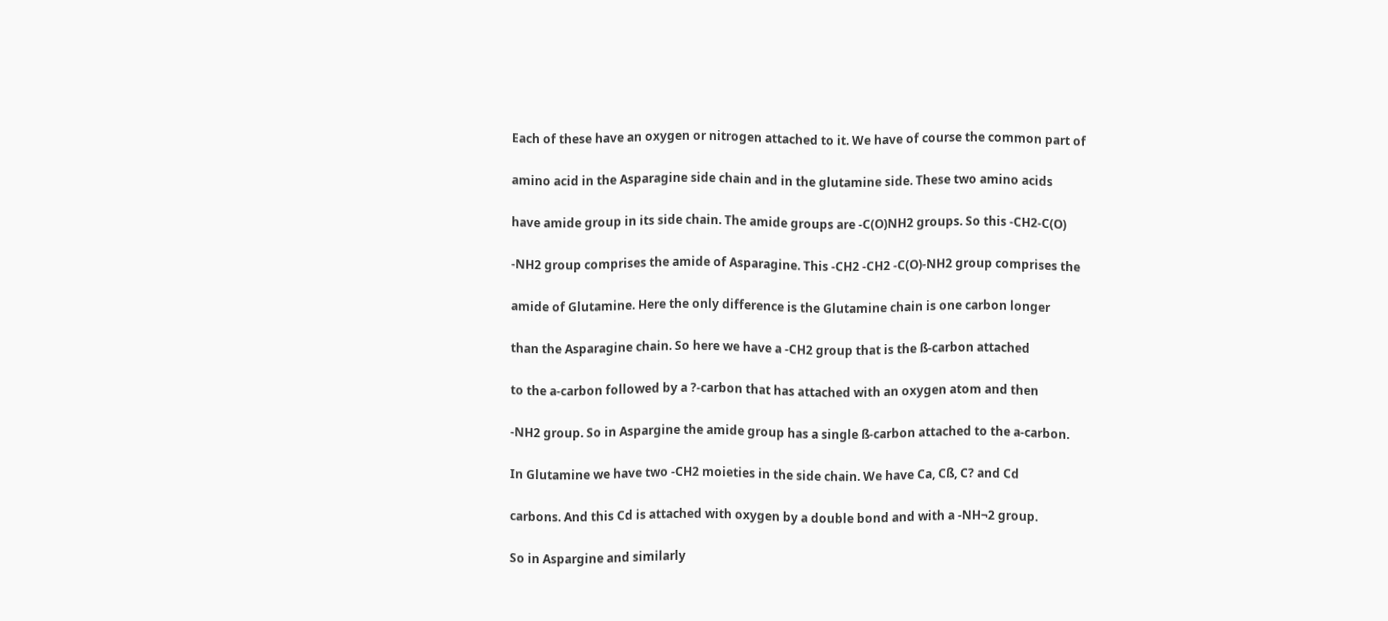Each of these have an oxygen or nitrogen attached to it. We have of course the common part of

amino acid in the Asparagine side chain and in the glutamine side. These two amino acids

have amide group in its side chain. The amide groups are -C(O)NH2 groups. So this -CH2-C(O)

-NH2 group comprises the amide of Asparagine. This -CH2 -CH2 -C(O)-NH2 group comprises the

amide of Glutamine. Here the only difference is the Glutamine chain is one carbon longer

than the Asparagine chain. So here we have a -CH2 group that is the ß-carbon attached

to the a-carbon followed by a ?-carbon that has attached with an oxygen atom and then

-NH2 group. So in Aspargine the amide group has a single ß-carbon attached to the a-carbon.

In Glutamine we have two -CH2 moieties in the side chain. We have Ca, Cß, C? and Cd

carbons. And this Cd is attached with oxygen by a double bond and with a -NH¬2 group.

So in Aspargine and similarly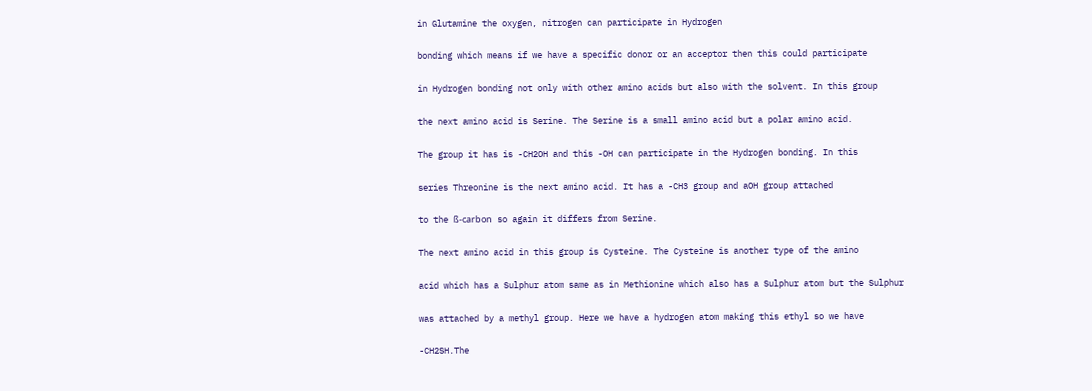in Glutamine the oxygen, nitrogen can participate in Hydrogen

bonding which means if we have a specific donor or an acceptor then this could participate

in Hydrogen bonding not only with other amino acids but also with the solvent. In this group

the next amino acid is Serine. The Serine is a small amino acid but a polar amino acid.

The group it has is -CH2OH and this -OH can participate in the Hydrogen bonding. In this

series Threonine is the next amino acid. It has a -CH3 group and aOH group attached

to the ß-carbon so again it differs from Serine.

The next amino acid in this group is Cysteine. The Cysteine is another type of the amino

acid which has a Sulphur atom same as in Methionine which also has a Sulphur atom but the Sulphur

was attached by a methyl group. Here we have a hydrogen atom making this ethyl so we have

-CH2SH.The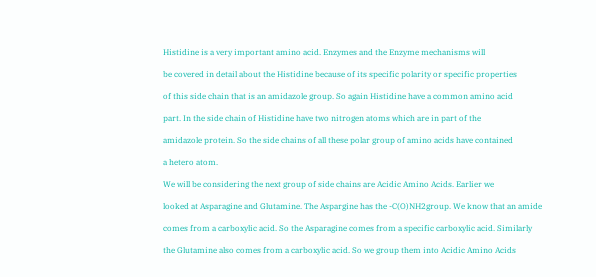Histidine is a very important amino acid. Enzymes and the Enzyme mechanisms will

be covered in detail about the Histidine because of its specific polarity or specific properties

of this side chain that is an amidazole group. So again Histidine have a common amino acid

part. In the side chain of Histidine have two nitrogen atoms which are in part of the

amidazole protein. So the side chains of all these polar group of amino acids have contained

a hetero atom.

We will be considering the next group of side chains are Acidic Amino Acids. Earlier we

looked at Asparagine and Glutamine. The Aspargine has the -C(O)NH2group. We know that an amide

comes from a carboxylic acid. So the Asparagine comes from a specific carboxylic acid. Similarly

the Glutamine also comes from a carboxylic acid. So we group them into Acidic Amino Acids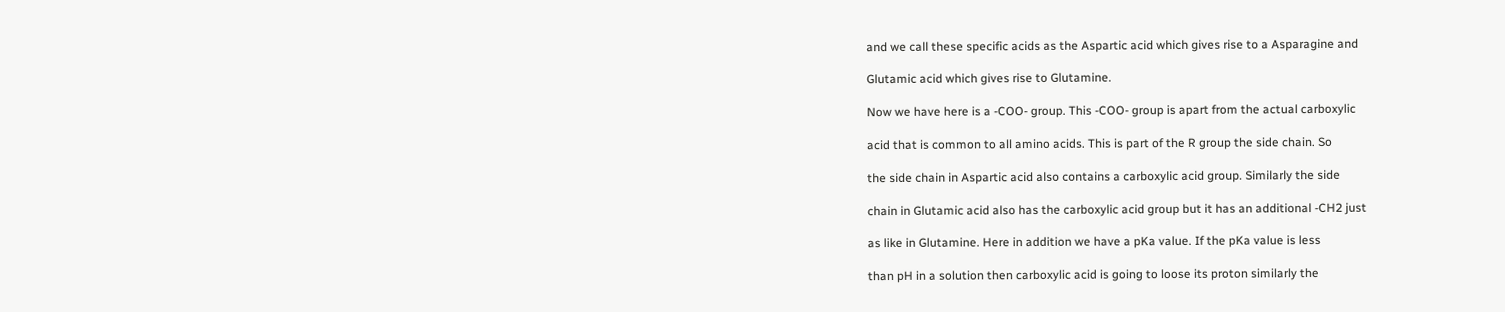and we call these specific acids as the Aspartic acid which gives rise to a Asparagine and

Glutamic acid which gives rise to Glutamine.

Now we have here is a -COO- group. This -COO- group is apart from the actual carboxylic

acid that is common to all amino acids. This is part of the R group the side chain. So

the side chain in Aspartic acid also contains a carboxylic acid group. Similarly the side

chain in Glutamic acid also has the carboxylic acid group but it has an additional -CH2 just

as like in Glutamine. Here in addition we have a pKa value. If the pKa value is less

than pH in a solution then carboxylic acid is going to loose its proton similarly the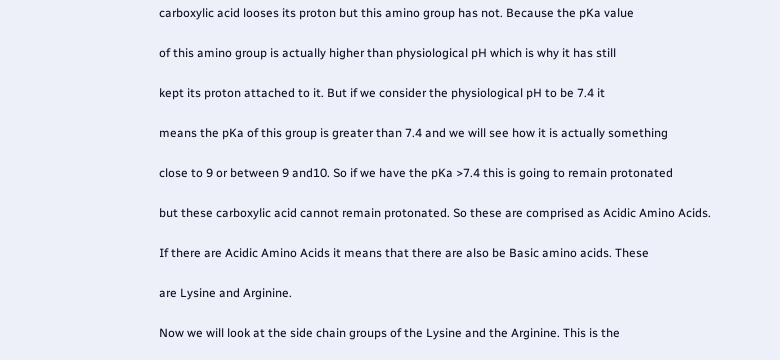carboxylic acid looses its proton but this amino group has not. Because the pKa value

of this amino group is actually higher than physiological pH which is why it has still

kept its proton attached to it. But if we consider the physiological pH to be 7.4 it

means the pKa of this group is greater than 7.4 and we will see how it is actually something

close to 9 or between 9 and10. So if we have the pKa >7.4 this is going to remain protonated

but these carboxylic acid cannot remain protonated. So these are comprised as Acidic Amino Acids.

If there are Acidic Amino Acids it means that there are also be Basic amino acids. These

are Lysine and Arginine.

Now we will look at the side chain groups of the Lysine and the Arginine. This is the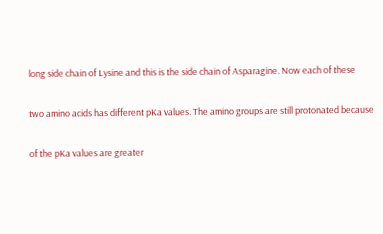long side chain of Lysine and this is the side chain of Asparagine. Now each of these

two amino acids has different pKa values. The amino groups are still protonated because

of the pKa values are greater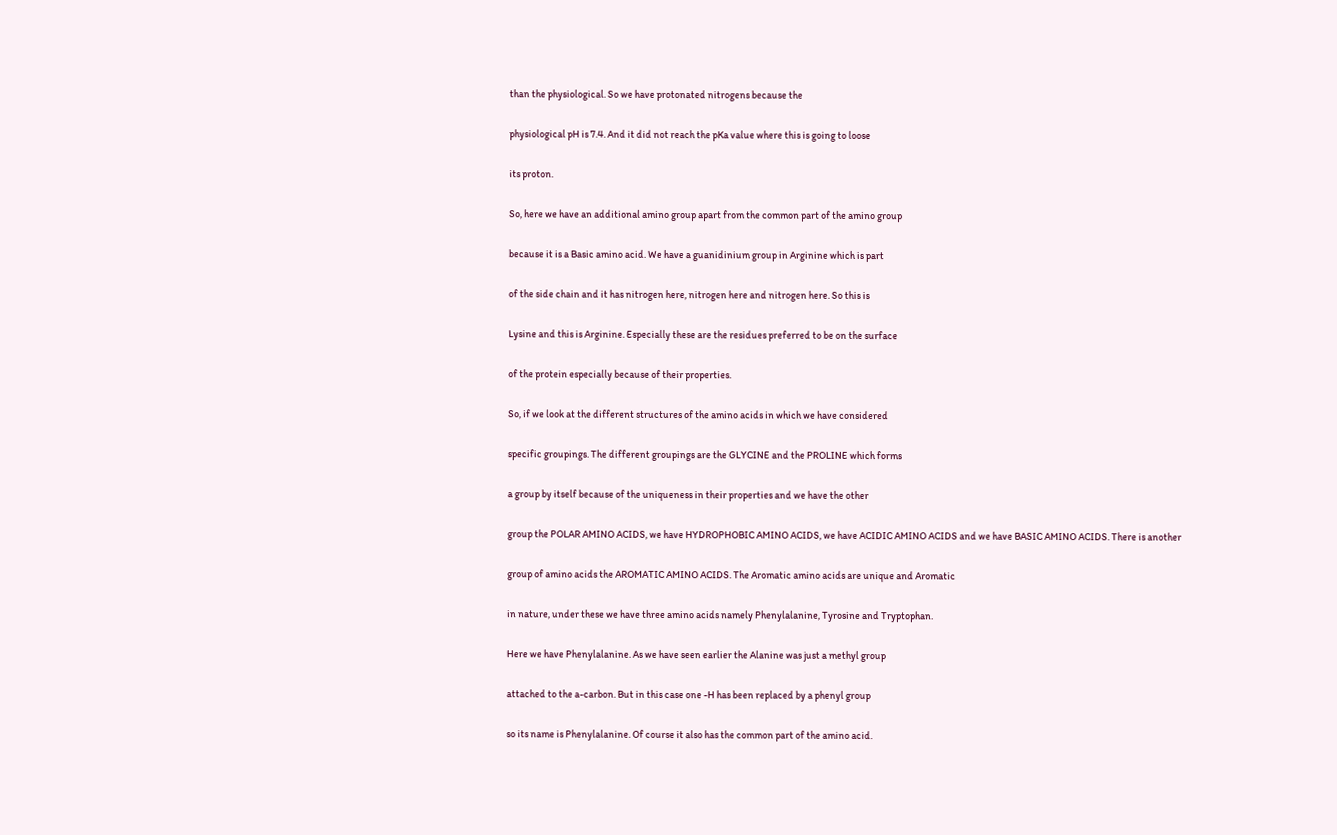than the physiological. So we have protonated nitrogens because the

physiological pH is 7.4. And it did not reach the pKa value where this is going to loose

its proton.

So, here we have an additional amino group apart from the common part of the amino group

because it is a Basic amino acid. We have a guanidinium group in Arginine which is part

of the side chain and it has nitrogen here, nitrogen here and nitrogen here. So this is

Lysine and this is Arginine. Especially these are the residues preferred to be on the surface

of the protein especially because of their properties.

So, if we look at the different structures of the amino acids in which we have considered

specific groupings. The different groupings are the GLYCINE and the PROLINE which forms

a group by itself because of the uniqueness in their properties and we have the other

group the POLAR AMINO ACIDS, we have HYDROPHOBIC AMINO ACIDS, we have ACIDIC AMINO ACIDS and we have BASIC AMINO ACIDS. There is another

group of amino acids the AROMATIC AMINO ACIDS. The Aromatic amino acids are unique and Aromatic

in nature, under these we have three amino acids namely Phenylalanine, Tyrosine and Tryptophan.

Here we have Phenylalanine. As we have seen earlier the Alanine was just a methyl group

attached to the a-carbon. But in this case one -H has been replaced by a phenyl group

so its name is Phenylalanine. Of course it also has the common part of the amino acid.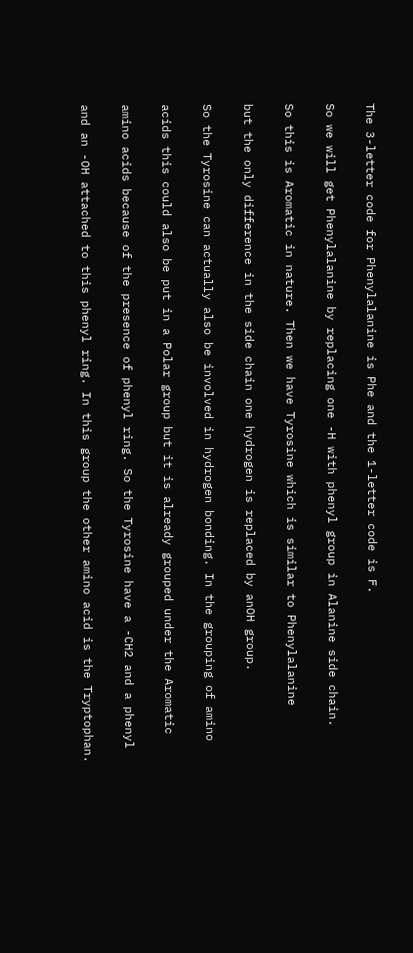The 3-letter code for Phenylalanine is Phe and the 1-letter code is F.

So we will get Phenylalanine by replacing one -H with phenyl group in Alanine side chain.

So this is Aromatic in nature. Then we have Tyrosine which is similar to Phenylalanine

but the only difference in the side chain one hydrogen is replaced by anOH group.

So the Tyrosine can actually also be involved in hydrogen bonding. In the grouping of amino

acids this could also be put in a Polar group but it is already grouped under the Aromatic

amino acids because of the presence of phenyl ring. So the Tyrosine have a -CH2 and a phenyl

and an -OH attached to this phenyl ring. In this group the other amino acid is the Tryptophan.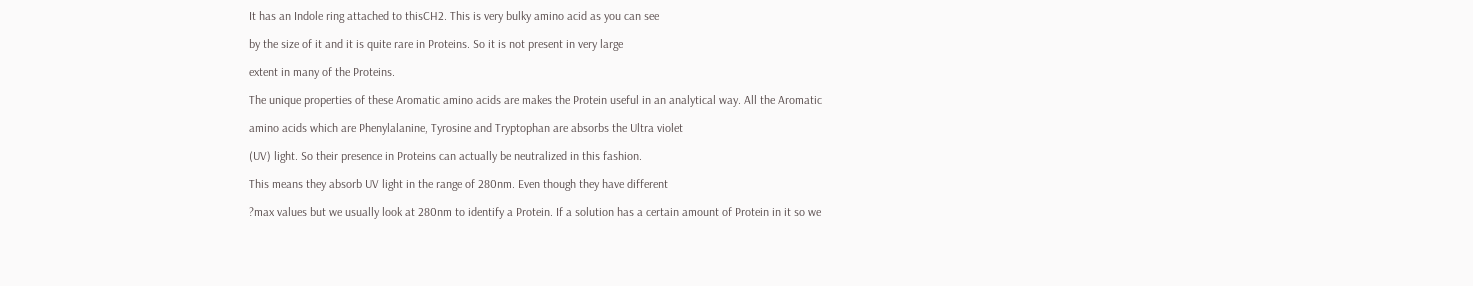It has an Indole ring attached to thisCH2. This is very bulky amino acid as you can see

by the size of it and it is quite rare in Proteins. So it is not present in very large

extent in many of the Proteins.

The unique properties of these Aromatic amino acids are makes the Protein useful in an analytical way. All the Aromatic

amino acids which are Phenylalanine, Tyrosine and Tryptophan are absorbs the Ultra violet

(UV) light. So their presence in Proteins can actually be neutralized in this fashion.

This means they absorb UV light in the range of 280nm. Even though they have different

?max values but we usually look at 280nm to identify a Protein. If a solution has a certain amount of Protein in it so we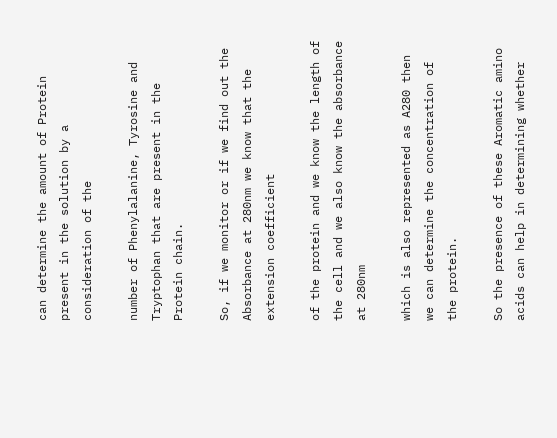can determine the amount of Protein present in the solution by a consideration of the

number of Phenylalanine, Tyrosine and Tryptophan that are present in the Protein chain.

So, if we monitor or if we find out the Absorbance at 280nm we know that the extension coefficient

of the protein and we know the length of the cell and we also know the absorbance at 280nm

which is also represented as A280 then we can determine the concentration of the protein.

So the presence of these Aromatic amino acids can help in determining whether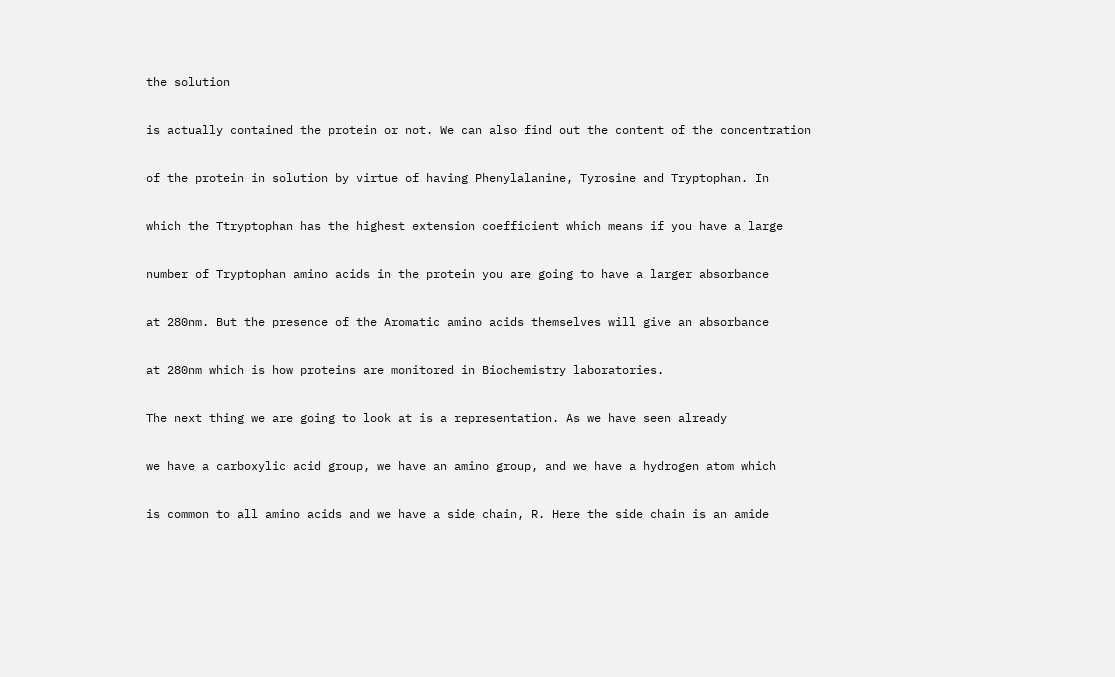the solution

is actually contained the protein or not. We can also find out the content of the concentration

of the protein in solution by virtue of having Phenylalanine, Tyrosine and Tryptophan. In

which the Ttryptophan has the highest extension coefficient which means if you have a large

number of Tryptophan amino acids in the protein you are going to have a larger absorbance

at 280nm. But the presence of the Aromatic amino acids themselves will give an absorbance

at 280nm which is how proteins are monitored in Biochemistry laboratories.

The next thing we are going to look at is a representation. As we have seen already

we have a carboxylic acid group, we have an amino group, and we have a hydrogen atom which

is common to all amino acids and we have a side chain, R. Here the side chain is an amide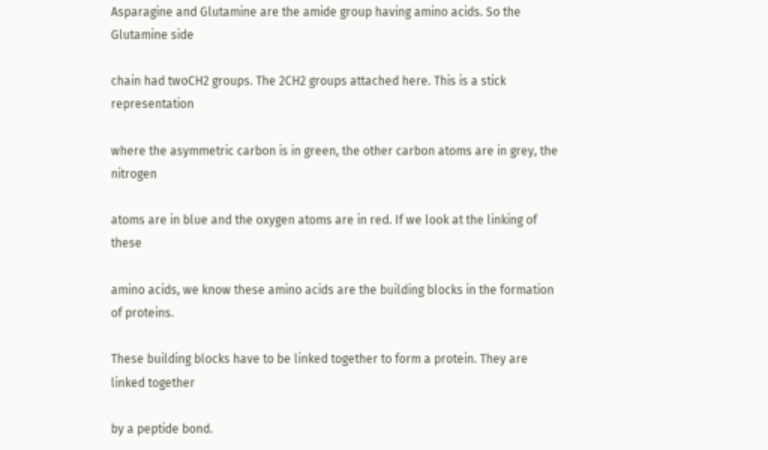Asparagine and Glutamine are the amide group having amino acids. So the Glutamine side

chain had twoCH2 groups. The 2CH2 groups attached here. This is a stick representation

where the asymmetric carbon is in green, the other carbon atoms are in grey, the nitrogen

atoms are in blue and the oxygen atoms are in red. If we look at the linking of these

amino acids, we know these amino acids are the building blocks in the formation of proteins.

These building blocks have to be linked together to form a protein. They are linked together

by a peptide bond.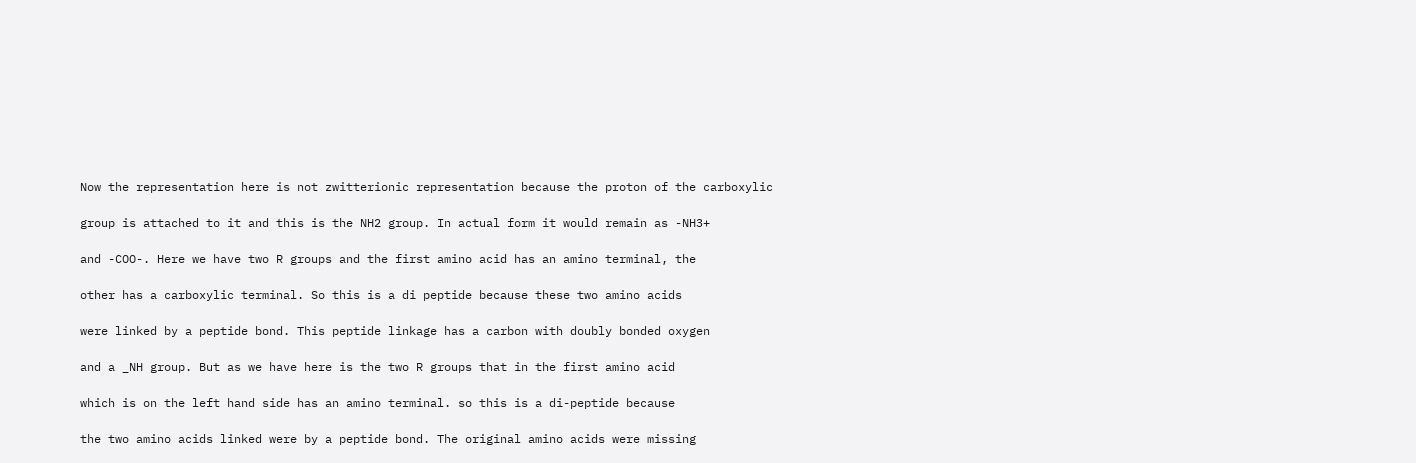Now the representation here is not zwitterionic representation because the proton of the carboxylic

group is attached to it and this is the NH2 group. In actual form it would remain as -NH3+

and -COO-. Here we have two R groups and the first amino acid has an amino terminal, the

other has a carboxylic terminal. So this is a di peptide because these two amino acids

were linked by a peptide bond. This peptide linkage has a carbon with doubly bonded oxygen

and a _NH group. But as we have here is the two R groups that in the first amino acid

which is on the left hand side has an amino terminal. so this is a di-peptide because

the two amino acids linked were by a peptide bond. The original amino acids were missing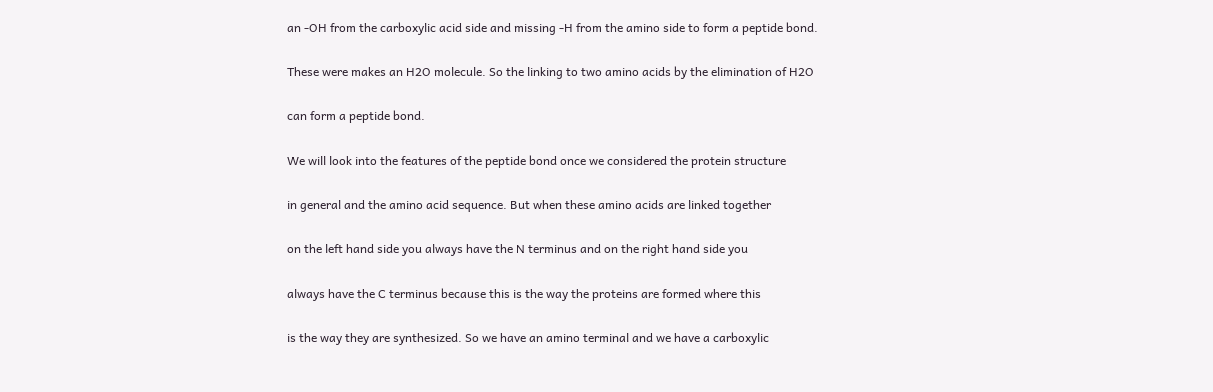an -OH from the carboxylic acid side and missing -H from the amino side to form a peptide bond.

These were makes an H2O molecule. So the linking to two amino acids by the elimination of H2O

can form a peptide bond.

We will look into the features of the peptide bond once we considered the protein structure

in general and the amino acid sequence. But when these amino acids are linked together

on the left hand side you always have the N terminus and on the right hand side you

always have the C terminus because this is the way the proteins are formed where this

is the way they are synthesized. So we have an amino terminal and we have a carboxylic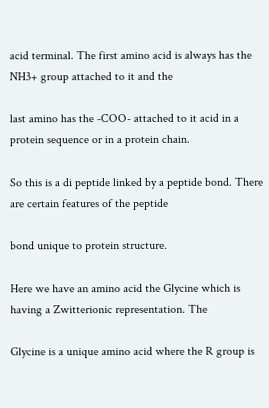acid terminal. The first amino acid is always has the NH3+ group attached to it and the

last amino has the -COO- attached to it acid in a protein sequence or in a protein chain.

So this is a di peptide linked by a peptide bond. There are certain features of the peptide

bond unique to protein structure.

Here we have an amino acid the Glycine which is having a Zwitterionic representation. The

Glycine is a unique amino acid where the R group is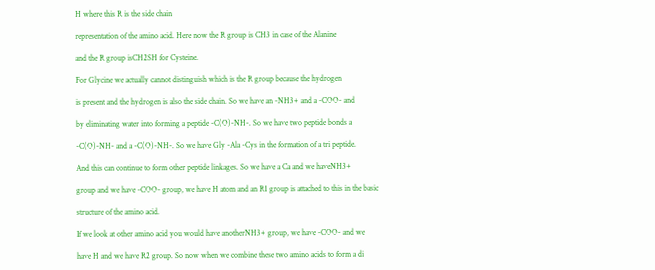H where this R is the side chain

representation of the amino acid. Here now the R group is CH3 in case of the Alanine

and the R group isCH2SH for Cysteine.

For Glycine we actually cannot distinguish which is the R group because the hydrogen

is present and the hydrogen is also the side chain. So we have an -NH3+ and a -COO- and

by eliminating water into forming a peptide -C(O)-NH-. So we have two peptide bonds a

-C(O)-NH- and a -C(O)-NH-. So we have Gly -Ala -Cys in the formation of a tri peptide.

And this can continue to form other peptide linkages. So we have a Ca and we haveNH3+

group and we have -COO- group, we have H atom and an R1 group is attached to this in the basic

structure of the amino acid.

If we look at other amino acid you would have anotherNH3+ group, we have -COO- and we

have H and we have R2 group. So now when we combine these two amino acids to form a di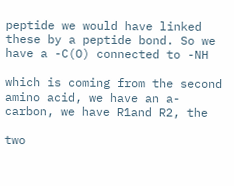peptide we would have linked these by a peptide bond. So we have a -C(O) connected to -NH

which is coming from the second amino acid, we have an a-carbon, we have R1and R2, the

two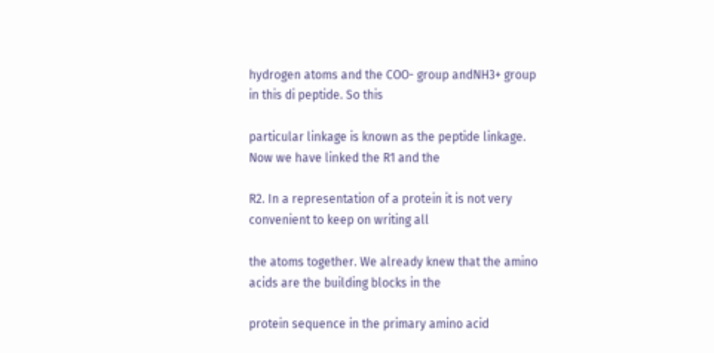hydrogen atoms and the COO- group andNH3+ group in this di peptide. So this

particular linkage is known as the peptide linkage. Now we have linked the R1 and the

R2. In a representation of a protein it is not very convenient to keep on writing all

the atoms together. We already knew that the amino acids are the building blocks in the

protein sequence in the primary amino acid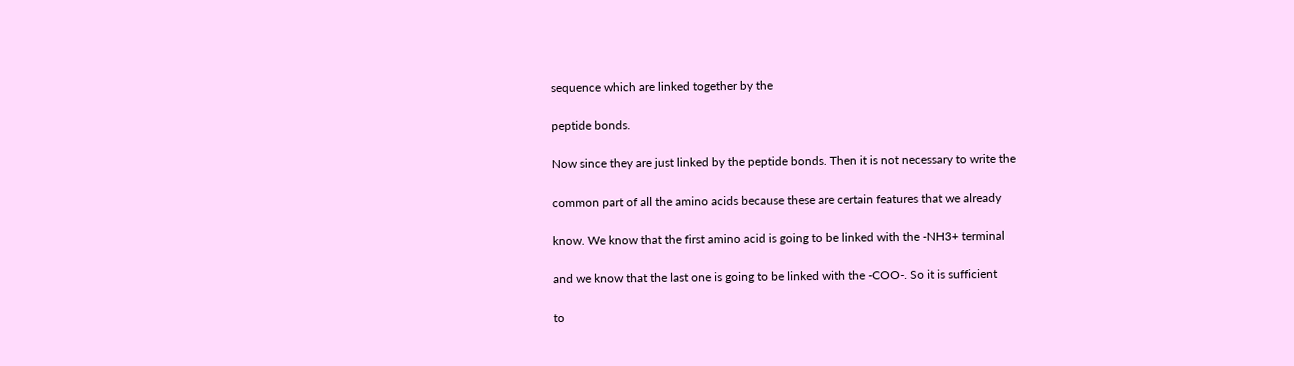sequence which are linked together by the

peptide bonds.

Now since they are just linked by the peptide bonds. Then it is not necessary to write the

common part of all the amino acids because these are certain features that we already

know. We know that the first amino acid is going to be linked with the -NH3+ terminal

and we know that the last one is going to be linked with the -COO-. So it is sufficient

to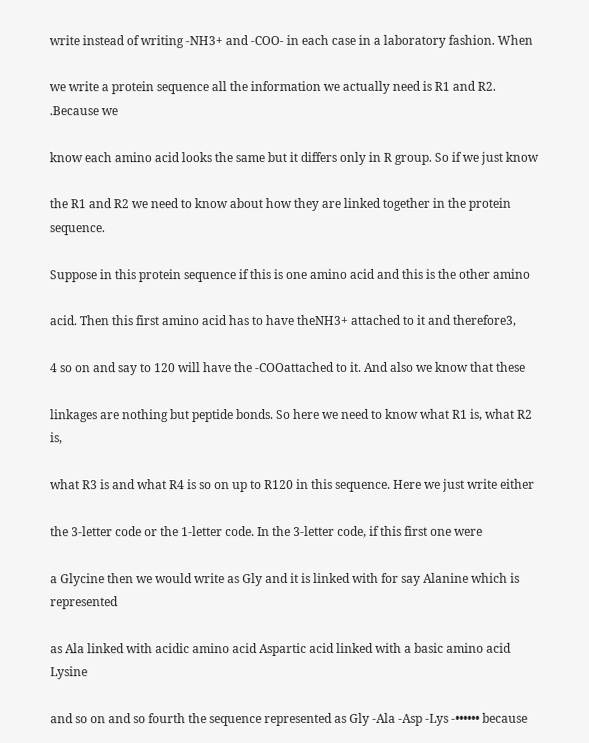write instead of writing -NH3+ and -COO- in each case in a laboratory fashion. When

we write a protein sequence all the information we actually need is R1 and R2. .Because we

know each amino acid looks the same but it differs only in R group. So if we just know

the R1 and R2 we need to know about how they are linked together in the protein sequence.

Suppose in this protein sequence if this is one amino acid and this is the other amino

acid. Then this first amino acid has to have theNH3+ attached to it and therefore3,

4 so on and say to 120 will have the -COOattached to it. And also we know that these

linkages are nothing but peptide bonds. So here we need to know what R1 is, what R2 is,

what R3 is and what R4 is so on up to R120 in this sequence. Here we just write either

the 3-letter code or the 1-letter code. In the 3-letter code, if this first one were

a Glycine then we would write as Gly and it is linked with for say Alanine which is represented

as Ala linked with acidic amino acid Aspartic acid linked with a basic amino acid Lysine

and so on and so fourth the sequence represented as Gly -Ala -Asp -Lys -•••••• because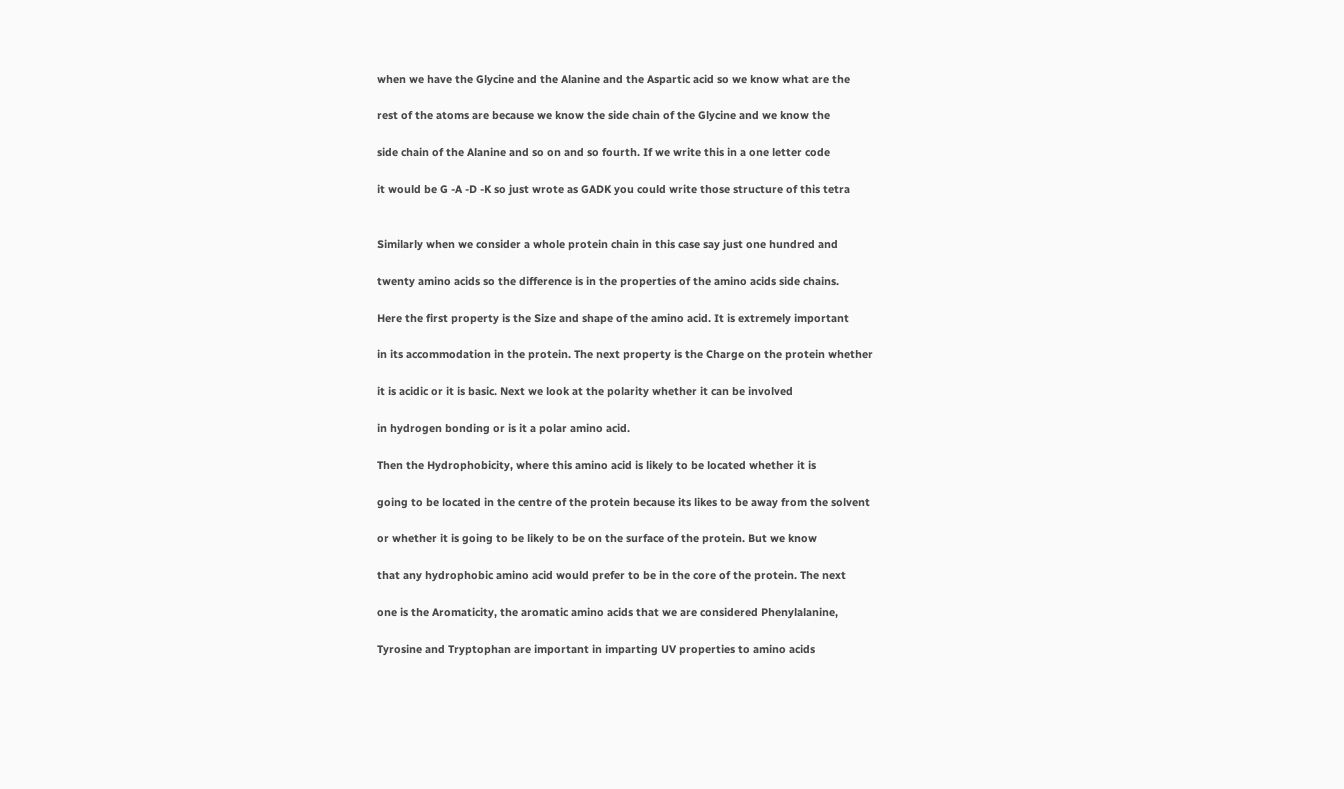when we have the Glycine and the Alanine and the Aspartic acid so we know what are the

rest of the atoms are because we know the side chain of the Glycine and we know the

side chain of the Alanine and so on and so fourth. If we write this in a one letter code

it would be G -A -D -K so just wrote as GADK you could write those structure of this tetra


Similarly when we consider a whole protein chain in this case say just one hundred and

twenty amino acids so the difference is in the properties of the amino acids side chains.

Here the first property is the Size and shape of the amino acid. It is extremely important

in its accommodation in the protein. The next property is the Charge on the protein whether

it is acidic or it is basic. Next we look at the polarity whether it can be involved

in hydrogen bonding or is it a polar amino acid.

Then the Hydrophobicity, where this amino acid is likely to be located whether it is

going to be located in the centre of the protein because its likes to be away from the solvent

or whether it is going to be likely to be on the surface of the protein. But we know

that any hydrophobic amino acid would prefer to be in the core of the protein. The next

one is the Aromaticity, the aromatic amino acids that we are considered Phenylalanine,

Tyrosine and Tryptophan are important in imparting UV properties to amino acids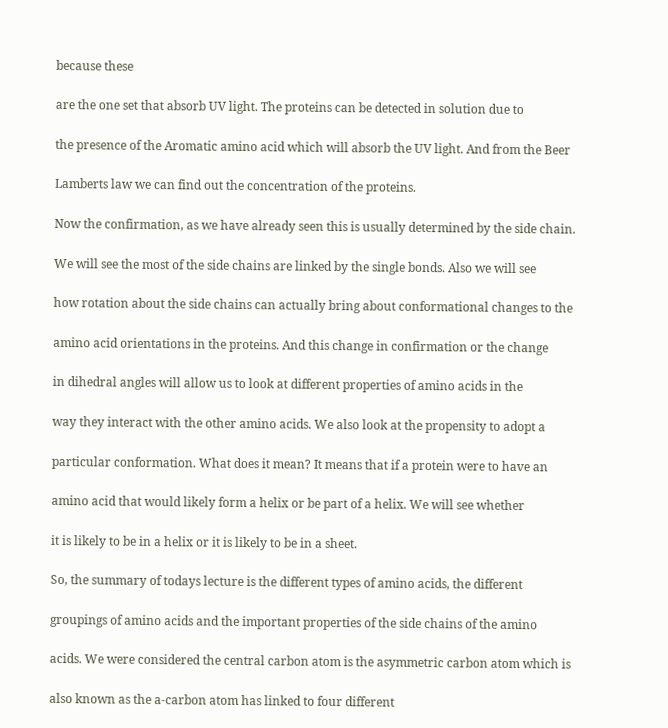because these

are the one set that absorb UV light. The proteins can be detected in solution due to

the presence of the Aromatic amino acid which will absorb the UV light. And from the Beer

Lamberts law we can find out the concentration of the proteins.

Now the confirmation, as we have already seen this is usually determined by the side chain.

We will see the most of the side chains are linked by the single bonds. Also we will see

how rotation about the side chains can actually bring about conformational changes to the

amino acid orientations in the proteins. And this change in confirmation or the change

in dihedral angles will allow us to look at different properties of amino acids in the

way they interact with the other amino acids. We also look at the propensity to adopt a

particular conformation. What does it mean? It means that if a protein were to have an

amino acid that would likely form a helix or be part of a helix. We will see whether

it is likely to be in a helix or it is likely to be in a sheet.

So, the summary of todays lecture is the different types of amino acids, the different

groupings of amino acids and the important properties of the side chains of the amino

acids. We were considered the central carbon atom is the asymmetric carbon atom which is

also known as the a-carbon atom has linked to four different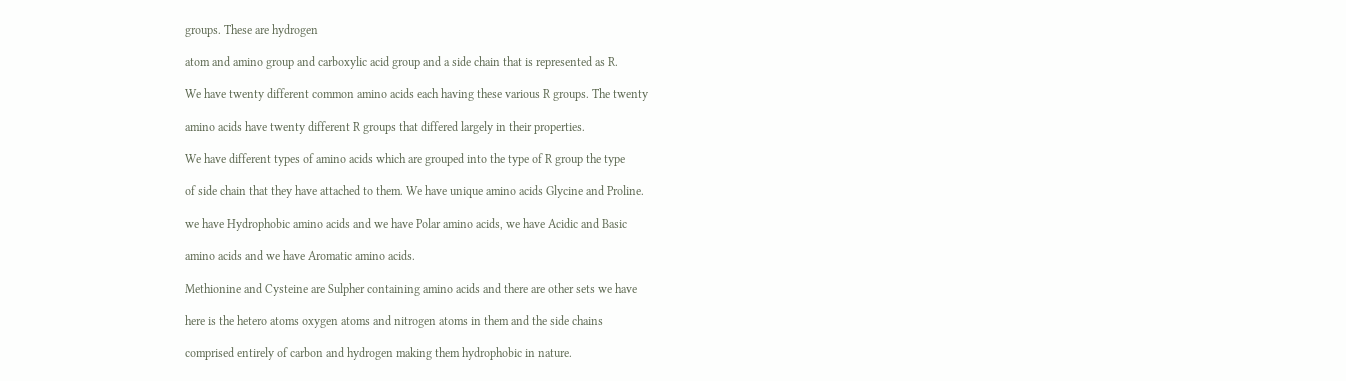groups. These are hydrogen

atom and amino group and carboxylic acid group and a side chain that is represented as R.

We have twenty different common amino acids each having these various R groups. The twenty

amino acids have twenty different R groups that differed largely in their properties.

We have different types of amino acids which are grouped into the type of R group the type

of side chain that they have attached to them. We have unique amino acids Glycine and Proline.

we have Hydrophobic amino acids and we have Polar amino acids, we have Acidic and Basic

amino acids and we have Aromatic amino acids.

Methionine and Cysteine are Sulpher containing amino acids and there are other sets we have

here is the hetero atoms oxygen atoms and nitrogen atoms in them and the side chains

comprised entirely of carbon and hydrogen making them hydrophobic in nature.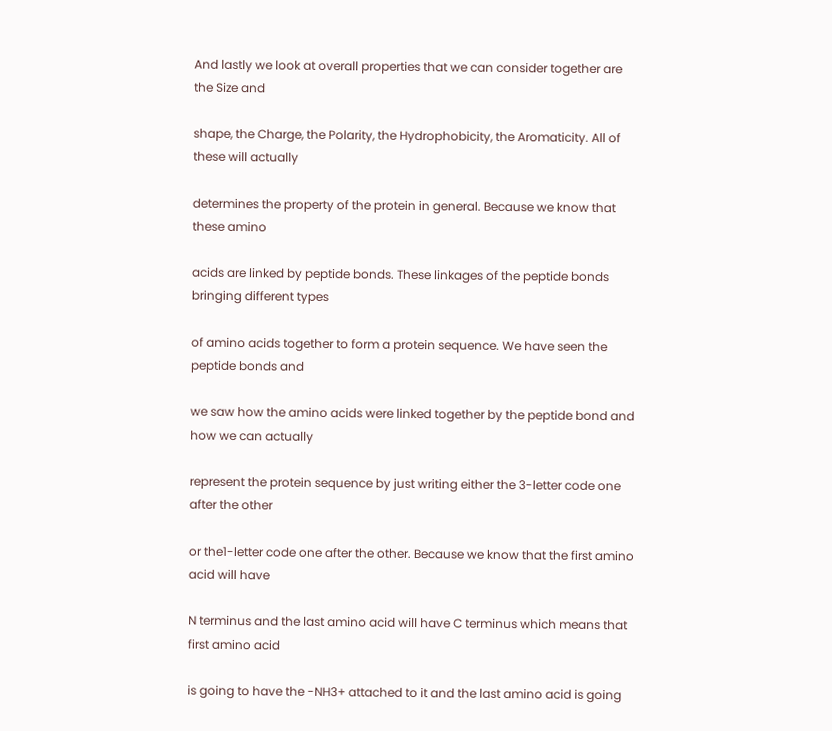And lastly we look at overall properties that we can consider together are the Size and

shape, the Charge, the Polarity, the Hydrophobicity, the Aromaticity. All of these will actually

determines the property of the protein in general. Because we know that these amino

acids are linked by peptide bonds. These linkages of the peptide bonds bringing different types

of amino acids together to form a protein sequence. We have seen the peptide bonds and

we saw how the amino acids were linked together by the peptide bond and how we can actually

represent the protein sequence by just writing either the 3-letter code one after the other

or the1-letter code one after the other. Because we know that the first amino acid will have

N terminus and the last amino acid will have C terminus which means that first amino acid

is going to have the -NH3+ attached to it and the last amino acid is going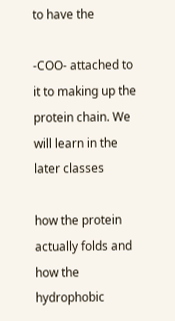to have the

-COO- attached to it to making up the protein chain. We will learn in the later classes

how the protein actually folds and how the hydrophobic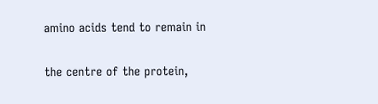amino acids tend to remain in

the centre of the protein,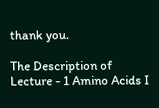thank you.

The Description of Lecture - 1 Amino Acids I